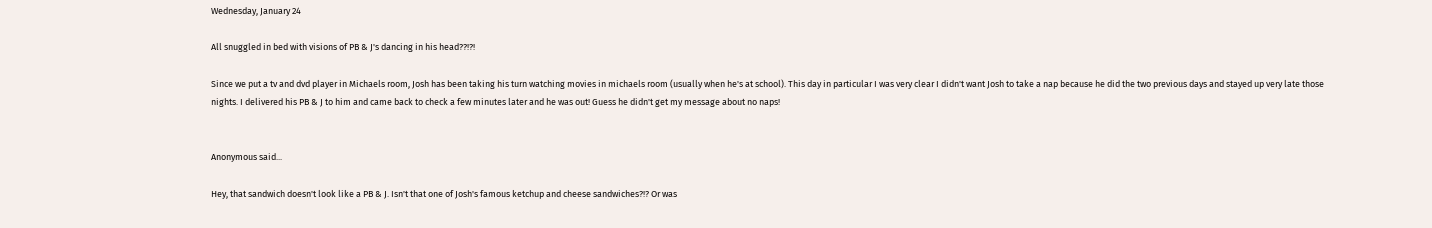Wednesday, January 24

All snuggled in bed with visions of PB & J's dancing in his head??!?!

Since we put a tv and dvd player in Michaels room, Josh has been taking his turn watching movies in michaels room (usually when he's at school). This day in particular I was very clear I didn't want Josh to take a nap because he did the two previous days and stayed up very late those nights. I delivered his PB & J to him and came back to check a few minutes later and he was out! Guess he didn't get my message about no naps!


Anonymous said...

Hey, that sandwich doesn't look like a PB & J. Isn't that one of Josh's famous ketchup and cheese sandwiches?!? Or was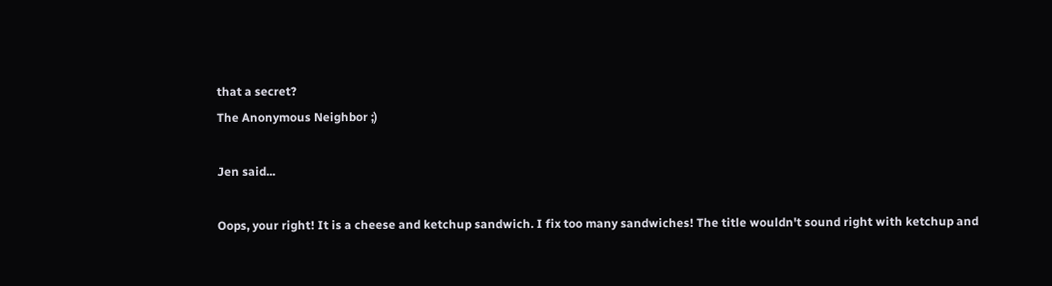that a secret?
The Anonymous Neighbor ;)

Jen said...

Oops, your right! It is a cheese and ketchup sandwich. I fix too many sandwiches! The title wouldn't sound right with ketchup and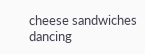cheese sandwiches dancing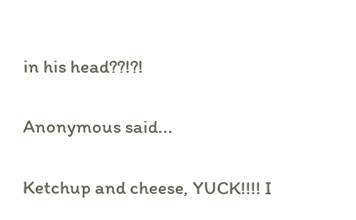in his head??!?!

Anonymous said...

Ketchup and cheese, YUCK!!!! I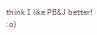think I like PB&J better! :o)